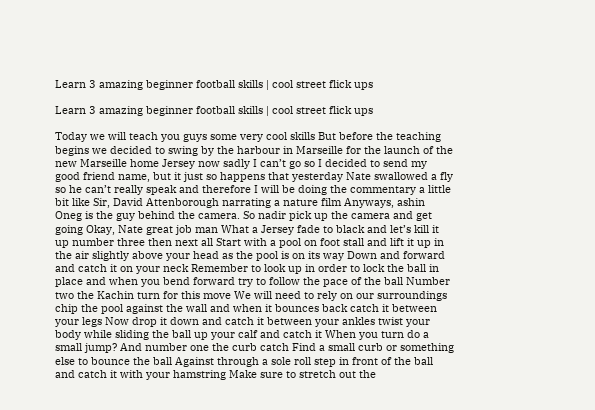Learn 3 amazing beginner football skills | cool street flick ups

Learn 3 amazing beginner football skills | cool street flick ups

Today we will teach you guys some very cool skills But before the teaching begins we decided to swing by the harbour in Marseille for the launch of the new Marseille home Jersey now sadly I can’t go so I decided to send my good friend name, but it just so happens that yesterday Nate swallowed a fly so he can’t really speak and therefore I will be doing the commentary a little bit like Sir, David Attenborough narrating a nature film Anyways, ashin Oneg is the guy behind the camera. So nadir pick up the camera and get going Okay, Nate great job man What a Jersey fade to black and let’s kill it up number three then next all Start with a pool on foot stall and lift it up in the air slightly above your head as the pool is on its way Down and forward and catch it on your neck Remember to look up in order to lock the ball in place and when you bend forward try to follow the pace of the ball Number two the Kachin turn for this move We will need to rely on our surroundings chip the pool against the wall and when it bounces back catch it between your legs Now drop it down and catch it between your ankles twist your body while sliding the ball up your calf and catch it When you turn do a small jump? And number one the curb catch Find a small curb or something else to bounce the ball Against through a sole roll step in front of the ball and catch it with your hamstring Make sure to stretch out the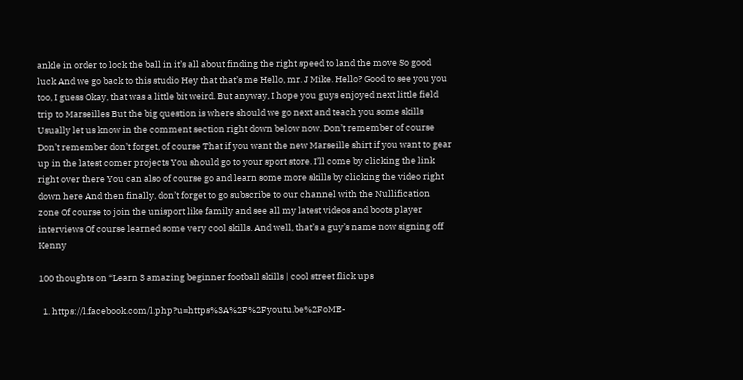ankle in order to lock the ball in it’s all about finding the right speed to land the move So good luck And we go back to this studio Hey that that’s me Hello, mr. J Mike. Hello? Good to see you you too, I guess Okay, that was a little bit weird. But anyway, I hope you guys enjoyed next little field trip to Marseilles But the big question is where should we go next and teach you some skills Usually let us know in the comment section right down below now. Don’t remember of course Don’t remember don’t forget, of course That if you want the new Marseille shirt if you want to gear up in the latest comer projects You should go to your sport store. I’ll come by clicking the link right over there You can also of course go and learn some more skills by clicking the video right down here And then finally, don’t forget to go subscribe to our channel with the Nullification zone Of course to join the unisport like family and see all my latest videos and boots player interviews Of course learned some very cool skills. And well, that’s a guy’s name now signing off Kenny

100 thoughts on “Learn 3 amazing beginner football skills | cool street flick ups

  1. https://l.facebook.com/l.php?u=https%3A%2F%2Fyoutu.be%2FoME-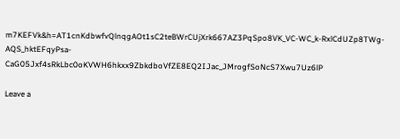m7KEFVk&h=AT1cnKdbwfvQlnqgAOt1sC2teBWrCUjXrk667AZ3PqSpo8VK_VC-WC_k-RxlCdUZp8TWg-AQS_hktEFqyPsa-CaG05Jxf4sRkLbc0oKVWH6hkxx9ZbkdboVfZE8EQ2IJac_JMrogfSoNcS7Xwu7Uz6lP

Leave a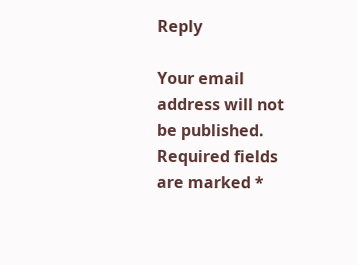Reply

Your email address will not be published. Required fields are marked *